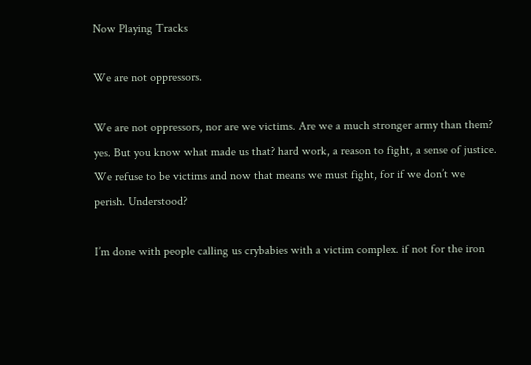Now Playing Tracks

We are not oppressors.

We are not oppressors, nor are we victims. Are we a much stronger army than them? yes. But you know what made us that? hard work, a reason to fight, a sense of justice. We refuse to be victims and now that means we must fight, for if we don’t we perish. Understood?

I’m done with people calling us crybabies with a victim complex. if not for the iron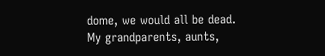dome, we would all be dead. My grandparents, aunts,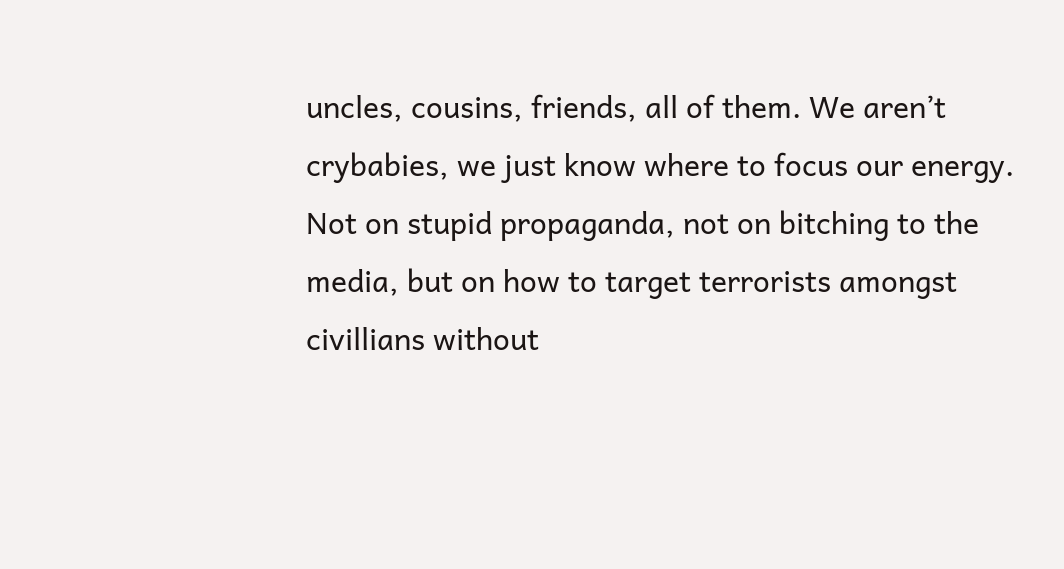uncles, cousins, friends, all of them. We aren’t crybabies, we just know where to focus our energy. Not on stupid propaganda, not on bitching to the media, but on how to target terrorists amongst civillians without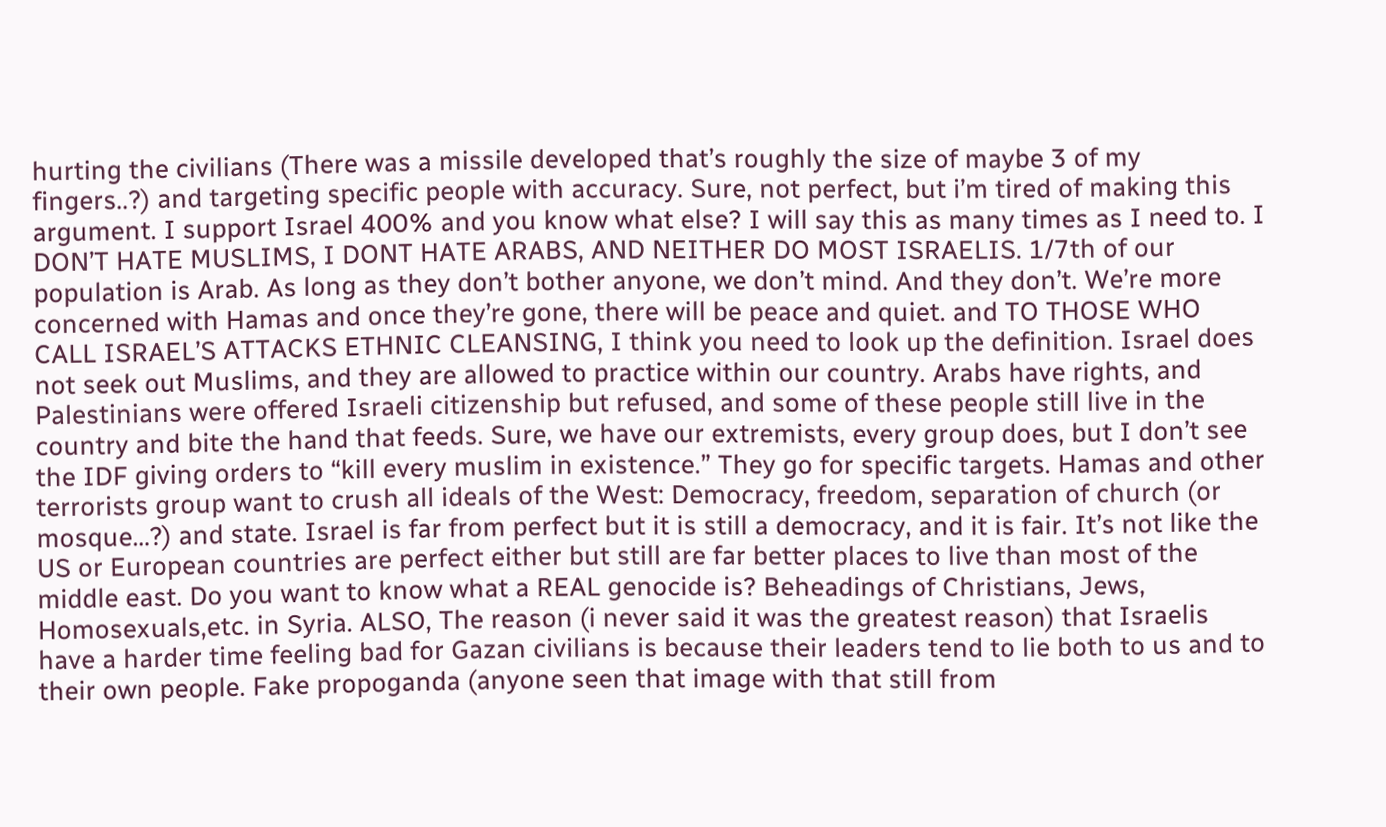hurting the civilians (There was a missile developed that’s roughly the size of maybe 3 of my fingers..?) and targeting specific people with accuracy. Sure, not perfect, but i’m tired of making this argument. I support Israel 400% and you know what else? I will say this as many times as I need to. I DON’T HATE MUSLIMS, I DONT HATE ARABS, AND NEITHER DO MOST ISRAELIS. 1/7th of our population is Arab. As long as they don’t bother anyone, we don’t mind. And they don’t. We’re more concerned with Hamas and once they’re gone, there will be peace and quiet. and TO THOSE WHO CALL ISRAEL’S ATTACKS ETHNIC CLEANSING, I think you need to look up the definition. Israel does not seek out Muslims, and they are allowed to practice within our country. Arabs have rights, and Palestinians were offered Israeli citizenship but refused, and some of these people still live in the country and bite the hand that feeds. Sure, we have our extremists, every group does, but I don’t see the IDF giving orders to “kill every muslim in existence.” They go for specific targets. Hamas and other terrorists group want to crush all ideals of the West: Democracy, freedom, separation of church (or mosque…?) and state. Israel is far from perfect but it is still a democracy, and it is fair. It’s not like the US or European countries are perfect either but still are far better places to live than most of the middle east. Do you want to know what a REAL genocide is? Beheadings of Christians, Jews, Homosexuals,etc. in Syria. ALSO, The reason (i never said it was the greatest reason) that Israelis have a harder time feeling bad for Gazan civilians is because their leaders tend to lie both to us and to their own people. Fake propoganda (anyone seen that image with that still from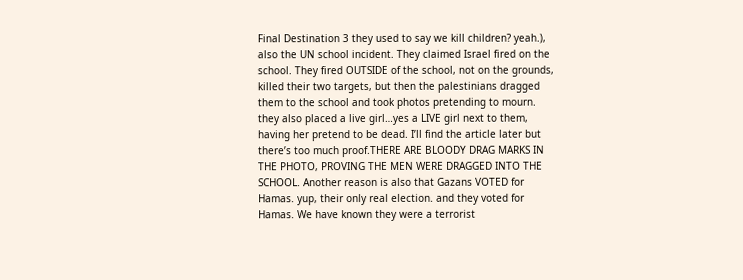Final Destination 3 they used to say we kill children? yeah.), also the UN school incident. They claimed Israel fired on the school. They fired OUTSIDE of the school, not on the grounds, killed their two targets, but then the palestinians dragged them to the school and took photos pretending to mourn. they also placed a live girl…yes a LIVE girl next to them, having her pretend to be dead. I’ll find the article later but there’s too much proof.THERE ARE BLOODY DRAG MARKS IN THE PHOTO, PROVING THE MEN WERE DRAGGED INTO THE SCHOOL. Another reason is also that Gazans VOTED for Hamas. yup, their only real election. and they voted for Hamas. We have known they were a terrorist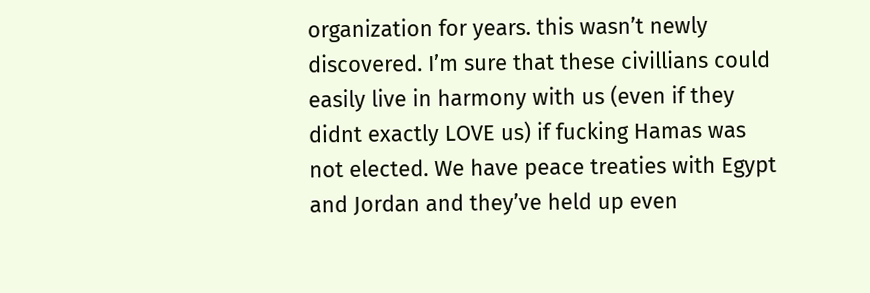organization for years. this wasn’t newly discovered. I’m sure that these civillians could easily live in harmony with us (even if they didnt exactly LOVE us) if fucking Hamas was not elected. We have peace treaties with Egypt and Jordan and they’ve held up even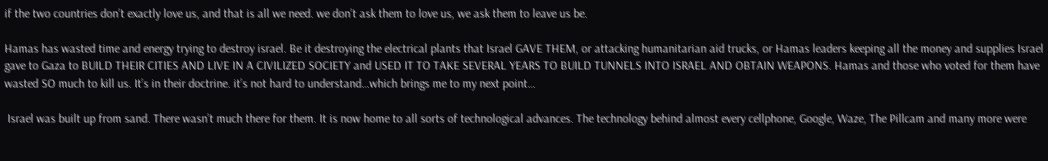if the two countries don’t exactly love us, and that is all we need. we don’t ask them to love us, we ask them to leave us be.

Hamas has wasted time and energy trying to destroy israel. Be it destroying the electrical plants that Israel GAVE THEM, or attacking humanitarian aid trucks, or Hamas leaders keeping all the money and supplies Israel gave to Gaza to BUILD THEIR CITIES AND LIVE IN A CIVILIZED SOCIETY and USED IT TO TAKE SEVERAL YEARS TO BUILD TUNNELS INTO ISRAEL AND OBTAIN WEAPONS. Hamas and those who voted for them have wasted SO much to kill us. It’s in their doctrine. it’s not hard to understand…which brings me to my next point…

 Israel was built up from sand. There wasn’t much there for them. It is now home to all sorts of technological advances. The technology behind almost every cellphone, Google, Waze, The Pillcam and many more were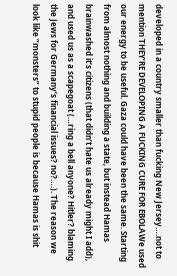developed in a country smaller than fucking New Jersey….not to mention THEY’RE DEVELOPING A FUCKING CURE FOR EBOLAWe used our energy to be useful. Gaza could have been the same. Starting from almost nothing and building a state, but instead Hamas brainwashed it’s citizens (that didn’t hate us already might I add), and used us as a scapegoat (…ring a bell anyone? Hitler? blaming the Jews for Germany’s financial issues? no?….). The reason we look like “monsters” to stupid people is because Hamas is shit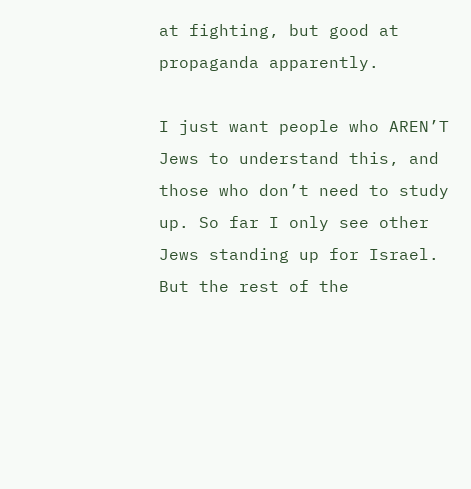at fighting, but good at propaganda apparently.

I just want people who AREN’T Jews to understand this, and those who don’t need to study up. So far I only see other Jews standing up for Israel. But the rest of the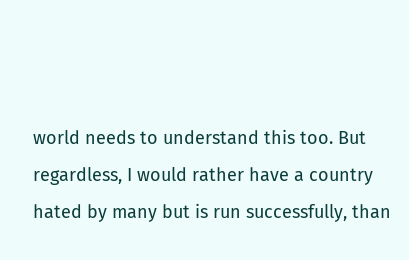world needs to understand this too. But regardless, I would rather have a country hated by many but is run successfully, than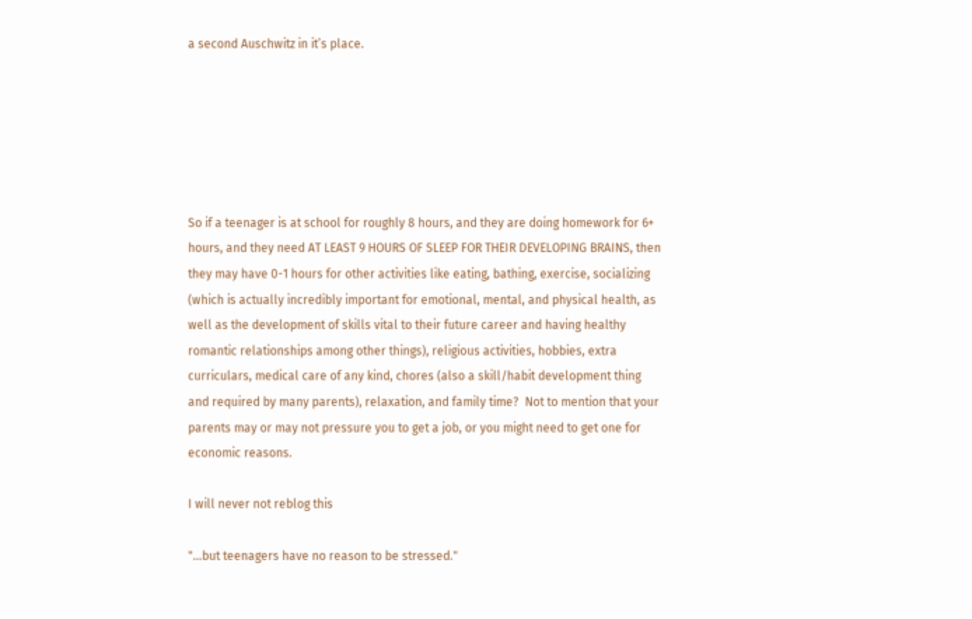a second Auschwitz in it’s place.






So if a teenager is at school for roughly 8 hours, and they are doing homework for 6+ hours, and they need AT LEAST 9 HOURS OF SLEEP FOR THEIR DEVELOPING BRAINS, then they may have 0-1 hours for other activities like eating, bathing, exercise, socializing (which is actually incredibly important for emotional, mental, and physical health, as well as the development of skills vital to their future career and having healthy romantic relationships among other things), religious activities, hobbies, extra curriculars, medical care of any kind, chores (also a skill/habit development thing and required by many parents), relaxation, and family time?  Not to mention that your parents may or may not pressure you to get a job, or you might need to get one for economic reasons.

I will never not reblog this

"…but teenagers have no reason to be stressed."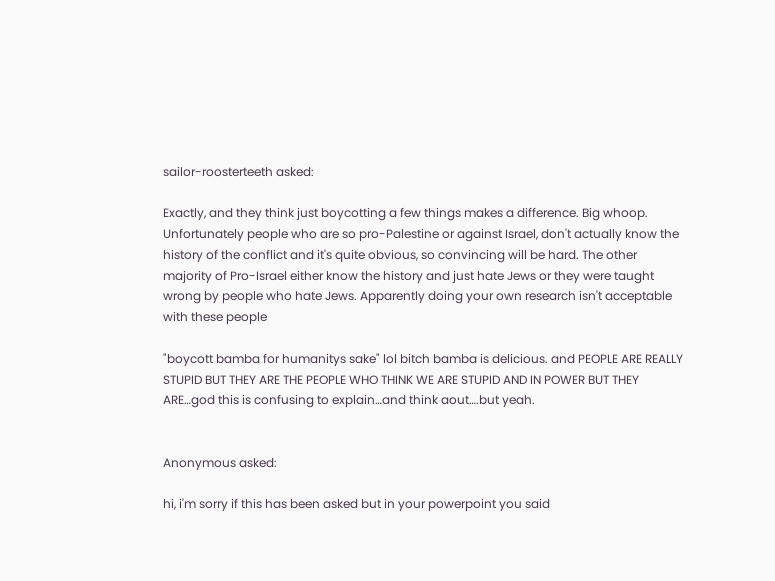sailor-roosterteeth asked:

Exactly, and they think just boycotting a few things makes a difference. Big whoop. Unfortunately people who are so pro-Palestine or against Israel, don't actually know the history of the conflict and it's quite obvious, so convincing will be hard. The other majority of Pro-Israel either know the history and just hate Jews or they were taught wrong by people who hate Jews. Apparently doing your own research isn't acceptable with these people

"boycott bamba for humanitys sake" lol bitch bamba is delicious. and PEOPLE ARE REALLY STUPID BUT THEY ARE THE PEOPLE WHO THINK WE ARE STUPID AND IN POWER BUT THEY ARE…god this is confusing to explain…and think aout….but yeah.


Anonymous asked:

hi, i'm sorry if this has been asked but in your powerpoint you said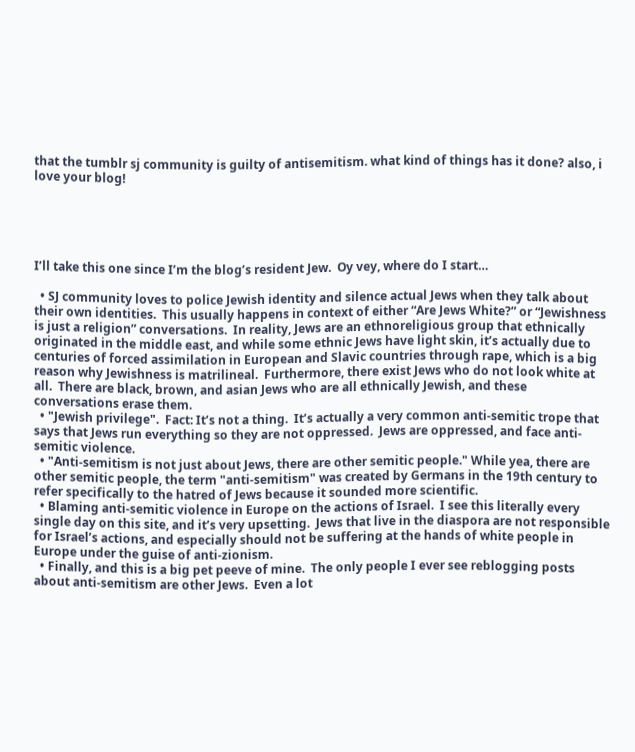that the tumblr sj community is guilty of antisemitism. what kind of things has it done? also, i love your blog!





I’ll take this one since I’m the blog’s resident Jew.  Oy vey, where do I start…

  • SJ community loves to police Jewish identity and silence actual Jews when they talk about their own identities.  This usually happens in context of either “Are Jews White?” or “Jewishness is just a religion” conversations.  In reality, Jews are an ethnoreligious group that ethnically originated in the middle east, and while some ethnic Jews have light skin, it’s actually due to centuries of forced assimilation in European and Slavic countries through rape, which is a big reason why Jewishness is matrilineal.  Furthermore, there exist Jews who do not look white at all.  There are black, brown, and asian Jews who are all ethnically Jewish, and these conversations erase them.
  • "Jewish privilege".  Fact: It’s not a thing.  It’s actually a very common anti-semitic trope that says that Jews run everything so they are not oppressed.  Jews are oppressed, and face anti-semitic violence.
  • "Anti-semitism is not just about Jews, there are other semitic people." While yea, there are other semitic people, the term "anti-semitism" was created by Germans in the 19th century to refer specifically to the hatred of Jews because it sounded more scientific.
  • Blaming anti-semitic violence in Europe on the actions of Israel.  I see this literally every single day on this site, and it’s very upsetting.  Jews that live in the diaspora are not responsible for Israel’s actions, and especially should not be suffering at the hands of white people in Europe under the guise of anti-zionism.
  • Finally, and this is a big pet peeve of mine.  The only people I ever see reblogging posts about anti-semitism are other Jews.  Even a lot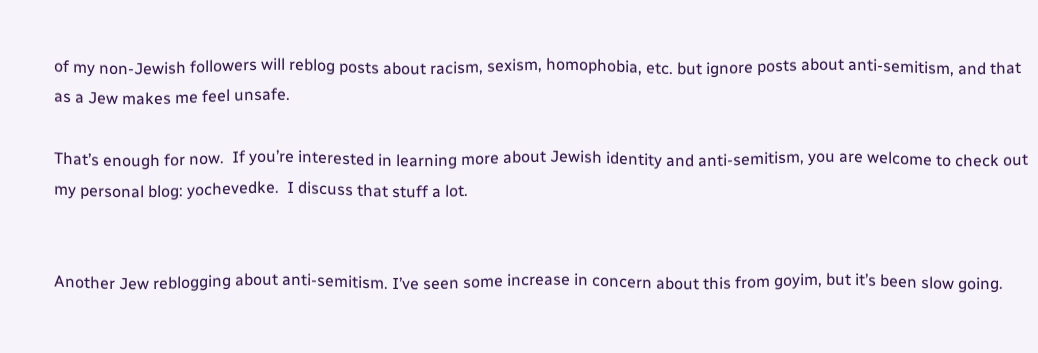of my non-Jewish followers will reblog posts about racism, sexism, homophobia, etc. but ignore posts about anti-semitism, and that as a Jew makes me feel unsafe.

That’s enough for now.  If you’re interested in learning more about Jewish identity and anti-semitism, you are welcome to check out my personal blog: yochevedke.  I discuss that stuff a lot.


Another Jew reblogging about anti-semitism. I’ve seen some increase in concern about this from goyim, but it’s been slow going.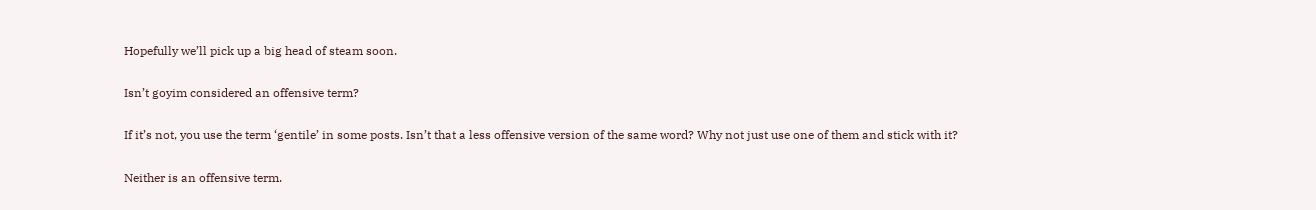Hopefully we’ll pick up a big head of steam soon.

Isn’t goyim considered an offensive term?

If it’s not, you use the term ‘gentile’ in some posts. Isn’t that a less offensive version of the same word? Why not just use one of them and stick with it?

Neither is an offensive term.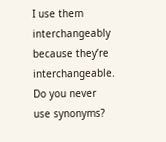I use them interchangeably because they’re interchangeable. Do you never use synonyms?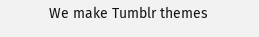We make Tumblr themes